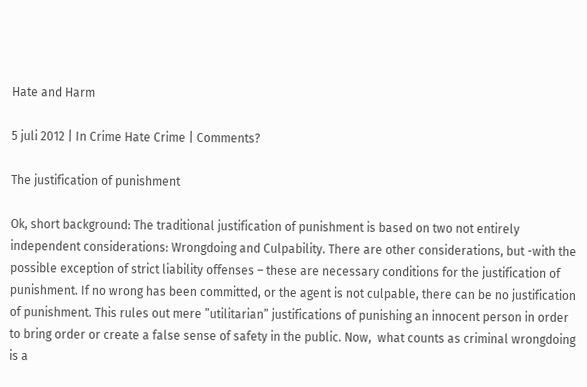Hate and Harm

5 juli 2012 | In Crime Hate Crime | Comments?

The justification of punishment

Ok, short background: The traditional justification of punishment is based on two not entirely independent considerations: Wrongdoing and Culpability. There are other considerations, but -with the possible exception of strict liability offenses – these are necessary conditions for the justification of punishment. If no wrong has been committed, or the agent is not culpable, there can be no justification of punishment. This rules out mere ”utilitarian” justifications of punishing an innocent person in order to bring order or create a false sense of safety in the public. Now,  what counts as criminal wrongdoing is a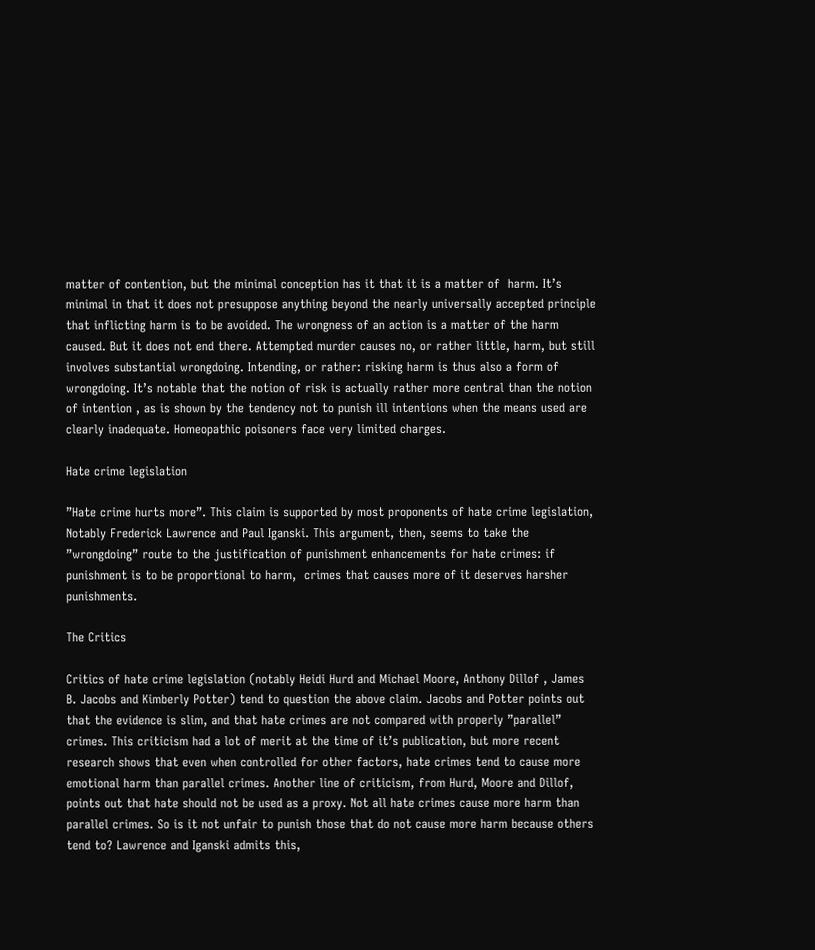matter of contention, but the minimal conception has it that it is a matter of  harm. It’s minimal in that it does not presuppose anything beyond the nearly universally accepted principle that inflicting harm is to be avoided. The wrongness of an action is a matter of the harm caused. But it does not end there. Attempted murder causes no, or rather little, harm, but still involves substantial wrongdoing. Intending, or rather: risking harm is thus also a form of wrongdoing. It’s notable that the notion of risk is actually rather more central than the notion of intention , as is shown by the tendency not to punish ill intentions when the means used are clearly inadequate. Homeopathic poisoners face very limited charges.

Hate crime legislation

”Hate crime hurts more”. This claim is supported by most proponents of hate crime legislation, Notably Frederick Lawrence and Paul Iganski. This argument, then, seems to take the ”wrongdoing” route to the justification of punishment enhancements for hate crimes: if punishment is to be proportional to harm,  crimes that causes more of it deserves harsher punishments.

The Critics

Critics of hate crime legislation (notably Heidi Hurd and Michael Moore, Anthony Dillof , James B. Jacobs and Kimberly Potter) tend to question the above claim. Jacobs and Potter points out that the evidence is slim, and that hate crimes are not compared with properly ”parallel” crimes. This criticism had a lot of merit at the time of it’s publication, but more recent research shows that even when controlled for other factors, hate crimes tend to cause more emotional harm than parallel crimes. Another line of criticism, from Hurd, Moore and Dillof, points out that hate should not be used as a proxy. Not all hate crimes cause more harm than parallel crimes. So is it not unfair to punish those that do not cause more harm because others tend to? Lawrence and Iganski admits this,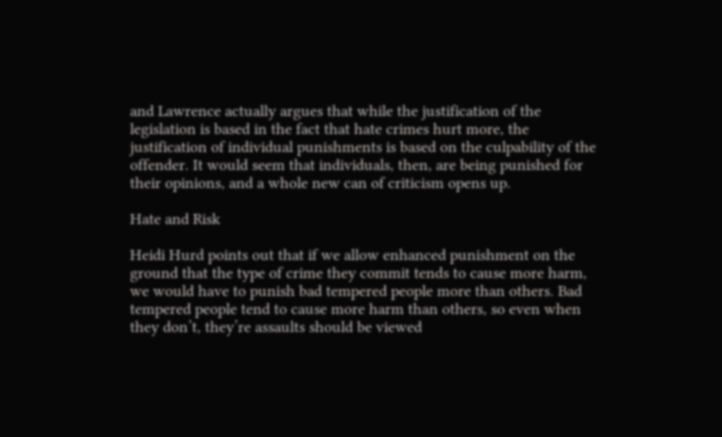and Lawrence actually argues that while the justification of the legislation is based in the fact that hate crimes hurt more, the justification of individual punishments is based on the culpability of the offender. It would seem that individuals, then, are being punished for their opinions, and a whole new can of criticism opens up.

Hate and Risk

Heidi Hurd points out that if we allow enhanced punishment on the ground that the type of crime they commit tends to cause more harm, we would have to punish bad tempered people more than others. Bad tempered people tend to cause more harm than others, so even when they don’t, they’re assaults should be viewed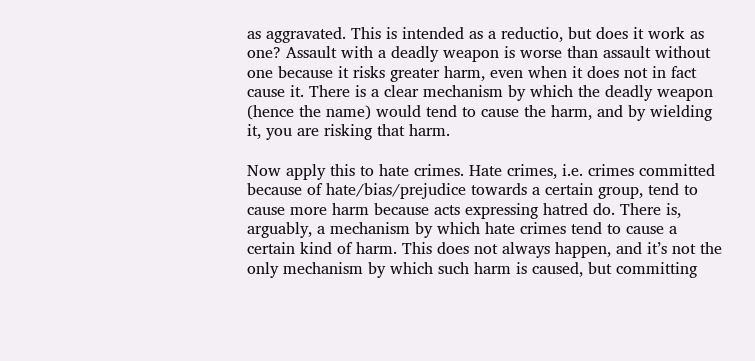as aggravated. This is intended as a reductio, but does it work as one? Assault with a deadly weapon is worse than assault without one because it risks greater harm, even when it does not in fact cause it. There is a clear mechanism by which the deadly weapon (hence the name) would tend to cause the harm, and by wielding it, you are risking that harm.

Now apply this to hate crimes. Hate crimes, i.e. crimes committed because of hate/bias/prejudice towards a certain group, tend to cause more harm because acts expressing hatred do. There is, arguably, a mechanism by which hate crimes tend to cause a certain kind of harm. This does not always happen, and it’s not the only mechanism by which such harm is caused, but committing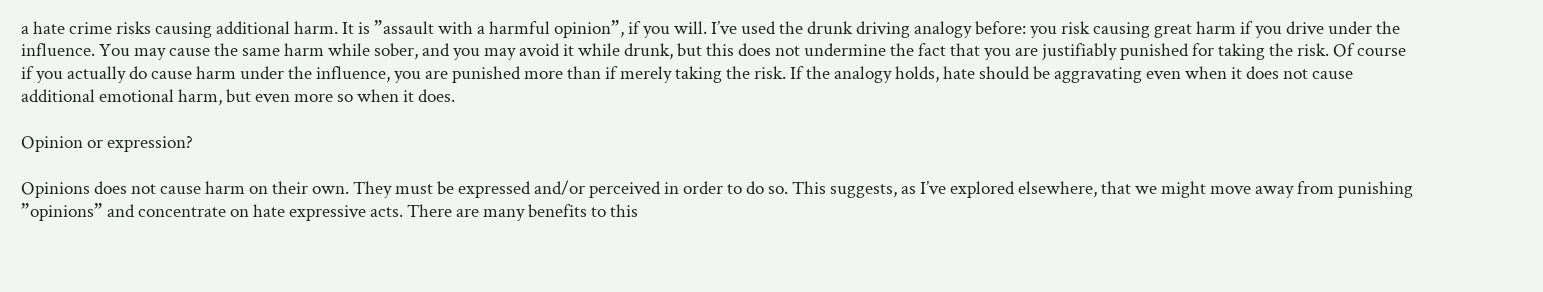a hate crime risks causing additional harm. It is ”assault with a harmful opinion”, if you will. I’ve used the drunk driving analogy before: you risk causing great harm if you drive under the influence. You may cause the same harm while sober, and you may avoid it while drunk, but this does not undermine the fact that you are justifiably punished for taking the risk. Of course if you actually do cause harm under the influence, you are punished more than if merely taking the risk. If the analogy holds, hate should be aggravating even when it does not cause additional emotional harm, but even more so when it does.

Opinion or expression?

Opinions does not cause harm on their own. They must be expressed and/or perceived in order to do so. This suggests, as I’ve explored elsewhere, that we might move away from punishing ”opinions” and concentrate on hate expressive acts. There are many benefits to this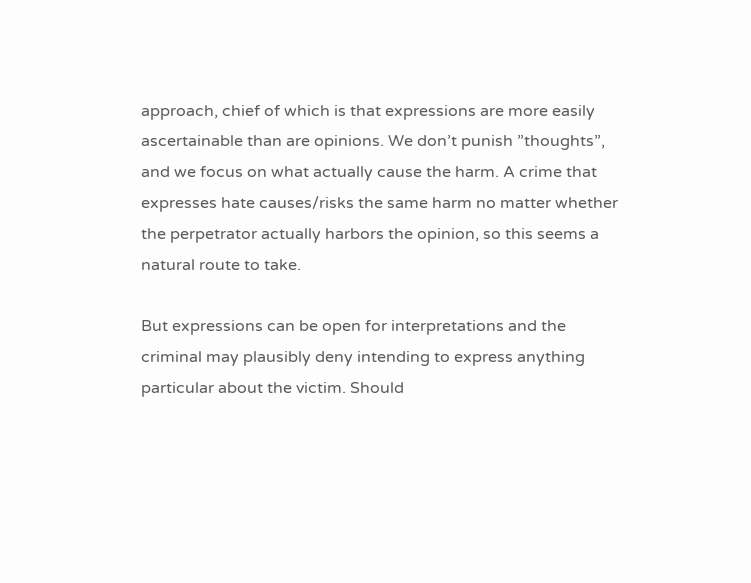approach, chief of which is that expressions are more easily ascertainable than are opinions. We don’t punish ”thoughts”, and we focus on what actually cause the harm. A crime that expresses hate causes/risks the same harm no matter whether the perpetrator actually harbors the opinion, so this seems a natural route to take.

But expressions can be open for interpretations and the criminal may plausibly deny intending to express anything particular about the victim. Should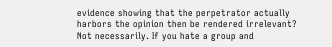evidence showing that the perpetrator actually harbors the opinion then be rendered irrelevant? Not necessarily. If you hate a group and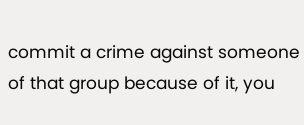commit a crime against someone of that group because of it, you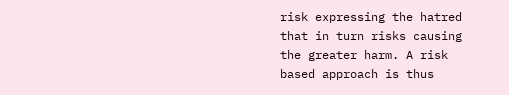risk expressing the hatred that in turn risks causing the greater harm. A risk based approach is thus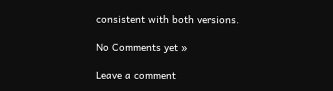consistent with both versions.

No Comments yet »

Leave a comment